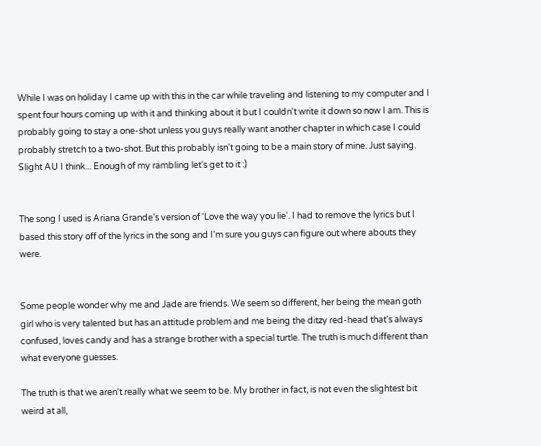While I was on holiday I came up with this in the car while traveling and listening to my computer and I spent four hours coming up with it and thinking about it but I couldn't write it down so now I am. This is probably going to stay a one-shot unless you guys really want another chapter in which case I could probably stretch to a two-shot. But this probably isn't going to be a main story of mine. Just saying. Slight AU I think... Enough of my rambling let's get to it :)


The song I used is Ariana Grande's version of 'Love the way you lie'. I had to remove the lyrics but I based this story off of the lyrics in the song and I'm sure you guys can figure out where abouts they were.


Some people wonder why me and Jade are friends. We seem so different, her being the mean goth girl who is very talented but has an attitude problem and me being the ditzy red-head that's always confused, loves candy and has a strange brother with a special turtle. The truth is much different than what everyone guesses.

The truth is that we aren't really what we seem to be. My brother in fact, is not even the slightest bit weird at all,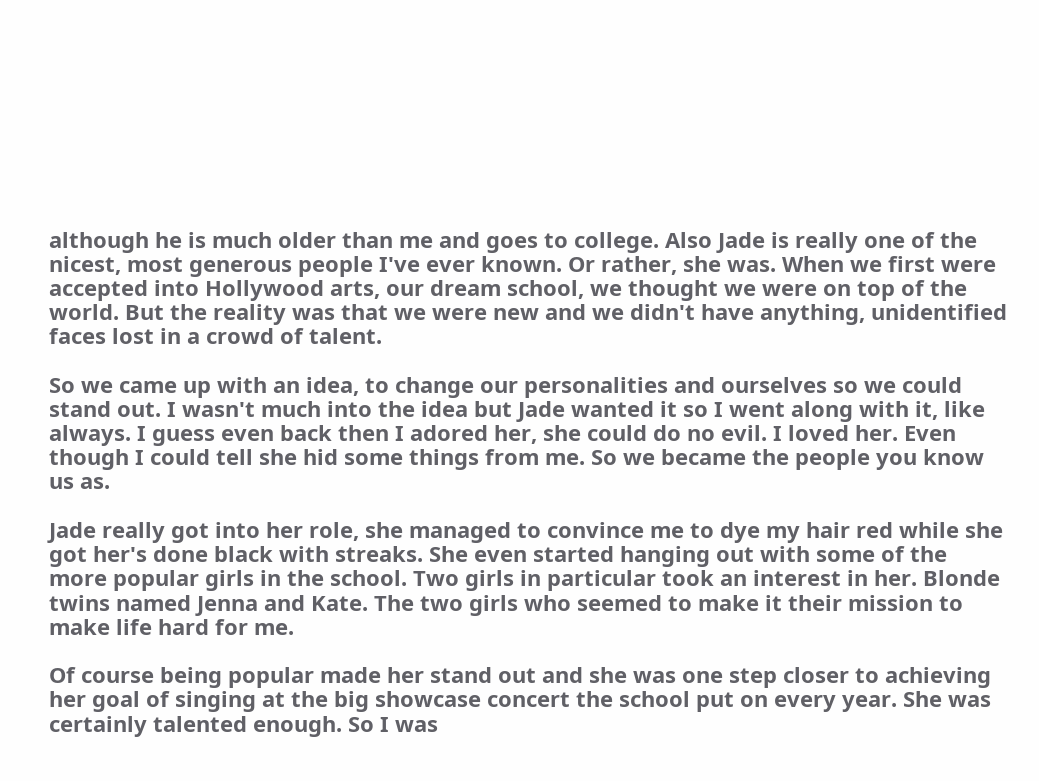although he is much older than me and goes to college. Also Jade is really one of the nicest, most generous people I've ever known. Or rather, she was. When we first were accepted into Hollywood arts, our dream school, we thought we were on top of the world. But the reality was that we were new and we didn't have anything, unidentified faces lost in a crowd of talent.

So we came up with an idea, to change our personalities and ourselves so we could stand out. I wasn't much into the idea but Jade wanted it so I went along with it, like always. I guess even back then I adored her, she could do no evil. I loved her. Even though I could tell she hid some things from me. So we became the people you know us as.

Jade really got into her role, she managed to convince me to dye my hair red while she got her's done black with streaks. She even started hanging out with some of the more popular girls in the school. Two girls in particular took an interest in her. Blonde twins named Jenna and Kate. The two girls who seemed to make it their mission to make life hard for me.

Of course being popular made her stand out and she was one step closer to achieving her goal of singing at the big showcase concert the school put on every year. She was certainly talented enough. So I was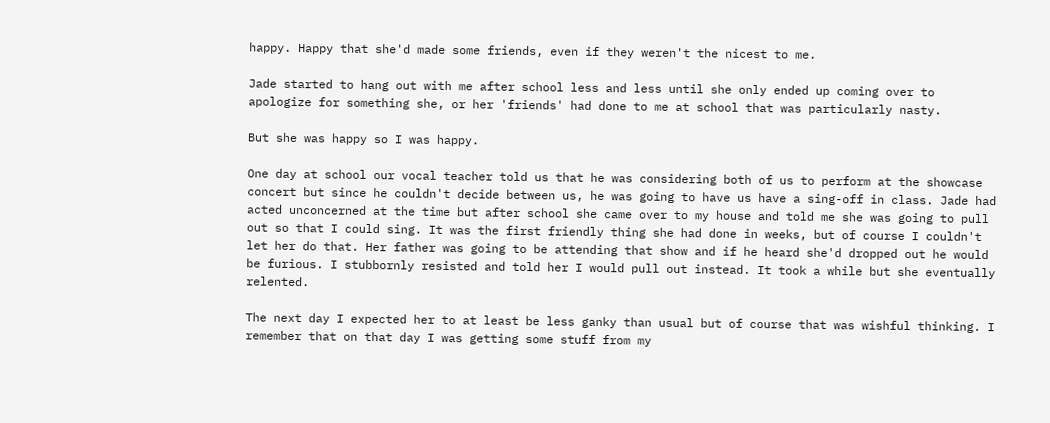happy. Happy that she'd made some friends, even if they weren't the nicest to me.

Jade started to hang out with me after school less and less until she only ended up coming over to apologize for something she, or her 'friends' had done to me at school that was particularly nasty.

But she was happy so I was happy.

One day at school our vocal teacher told us that he was considering both of us to perform at the showcase concert but since he couldn't decide between us, he was going to have us have a sing-off in class. Jade had acted unconcerned at the time but after school she came over to my house and told me she was going to pull out so that I could sing. It was the first friendly thing she had done in weeks, but of course I couldn't let her do that. Her father was going to be attending that show and if he heard she'd dropped out he would be furious. I stubbornly resisted and told her I would pull out instead. It took a while but she eventually relented.

The next day I expected her to at least be less ganky than usual but of course that was wishful thinking. I remember that on that day I was getting some stuff from my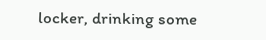locker, drinking some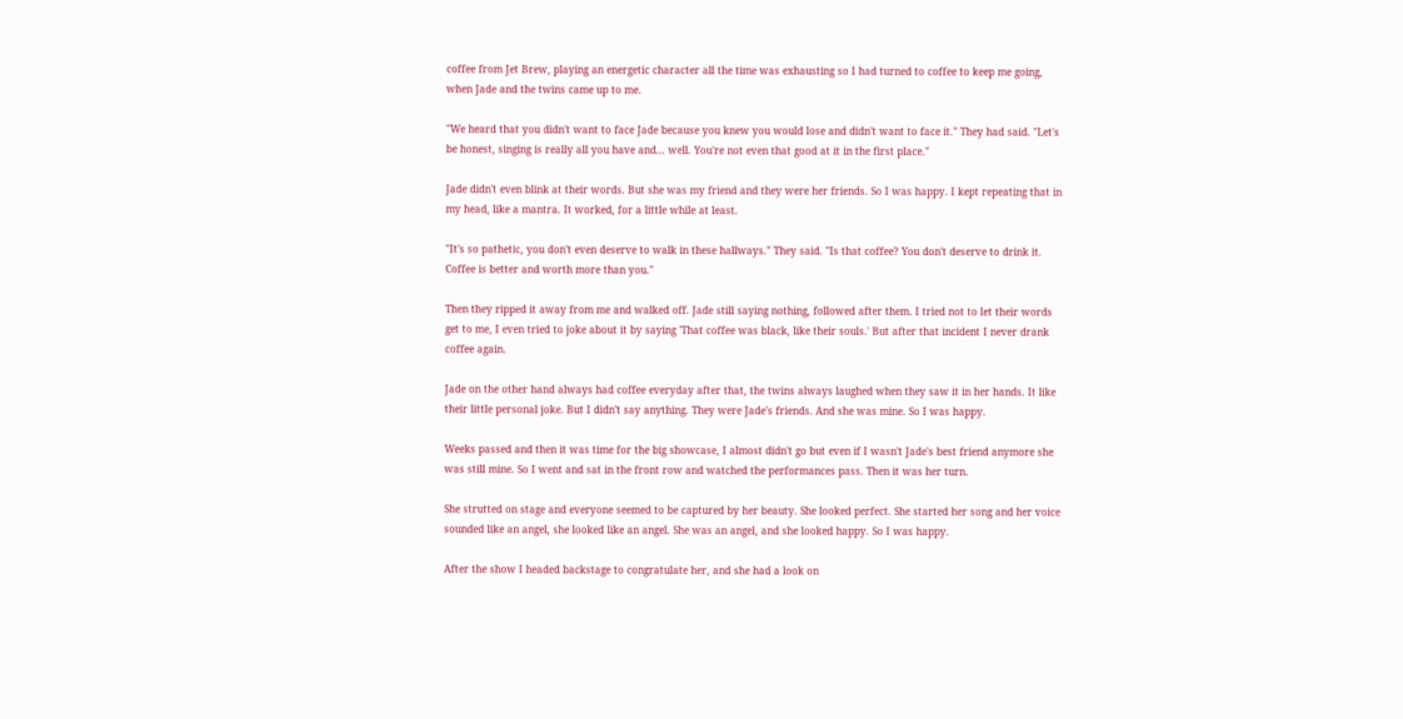coffee from Jet Brew, playing an energetic character all the time was exhausting so I had turned to coffee to keep me going, when Jade and the twins came up to me.

"We heard that you didn't want to face Jade because you knew you would lose and didn't want to face it." They had said. "Let's be honest, singing is really all you have and... well. You're not even that good at it in the first place."

Jade didn't even blink at their words. But she was my friend and they were her friends. So I was happy. I kept repeating that in my head, like a mantra. It worked, for a little while at least.

"It's so pathetic, you don't even deserve to walk in these hallways." They said. "Is that coffee? You don't deserve to drink it. Coffee is better and worth more than you."

Then they ripped it away from me and walked off. Jade still saying nothing, followed after them. I tried not to let their words get to me, I even tried to joke about it by saying 'That coffee was black, like their souls.' But after that incident I never drank coffee again.

Jade on the other hand always had coffee everyday after that, the twins always laughed when they saw it in her hands. It like their little personal joke. But I didn't say anything. They were Jade's friends. And she was mine. So I was happy.

Weeks passed and then it was time for the big showcase, I almost didn't go but even if I wasn't Jade's best friend anymore she was still mine. So I went and sat in the front row and watched the performances pass. Then it was her turn.

She strutted on stage and everyone seemed to be captured by her beauty. She looked perfect. She started her song and her voice sounded like an angel, she looked like an angel. She was an angel, and she looked happy. So I was happy.

After the show I headed backstage to congratulate her, and she had a look on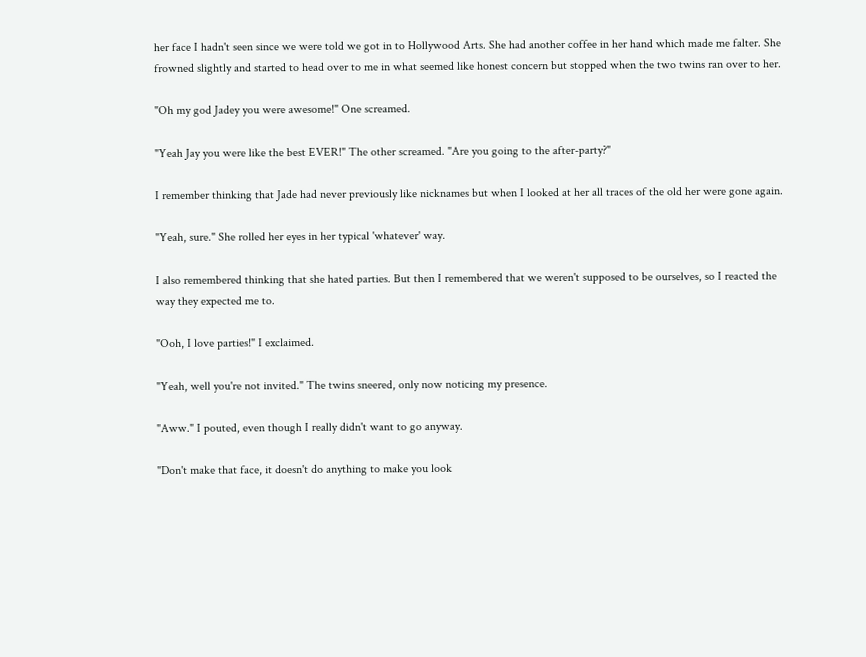her face I hadn't seen since we were told we got in to Hollywood Arts. She had another coffee in her hand which made me falter. She frowned slightly and started to head over to me in what seemed like honest concern but stopped when the two twins ran over to her.

"Oh my god Jadey you were awesome!" One screamed.

"Yeah Jay you were like the best EVER!" The other screamed. "Are you going to the after-party?"

I remember thinking that Jade had never previously like nicknames but when I looked at her all traces of the old her were gone again.

"Yeah, sure." She rolled her eyes in her typical 'whatever' way.

I also remembered thinking that she hated parties. But then I remembered that we weren't supposed to be ourselves, so I reacted the way they expected me to.

"Ooh, I love parties!" I exclaimed.

"Yeah, well you're not invited." The twins sneered, only now noticing my presence.

"Aww." I pouted, even though I really didn't want to go anyway.

"Don't make that face, it doesn't do anything to make you look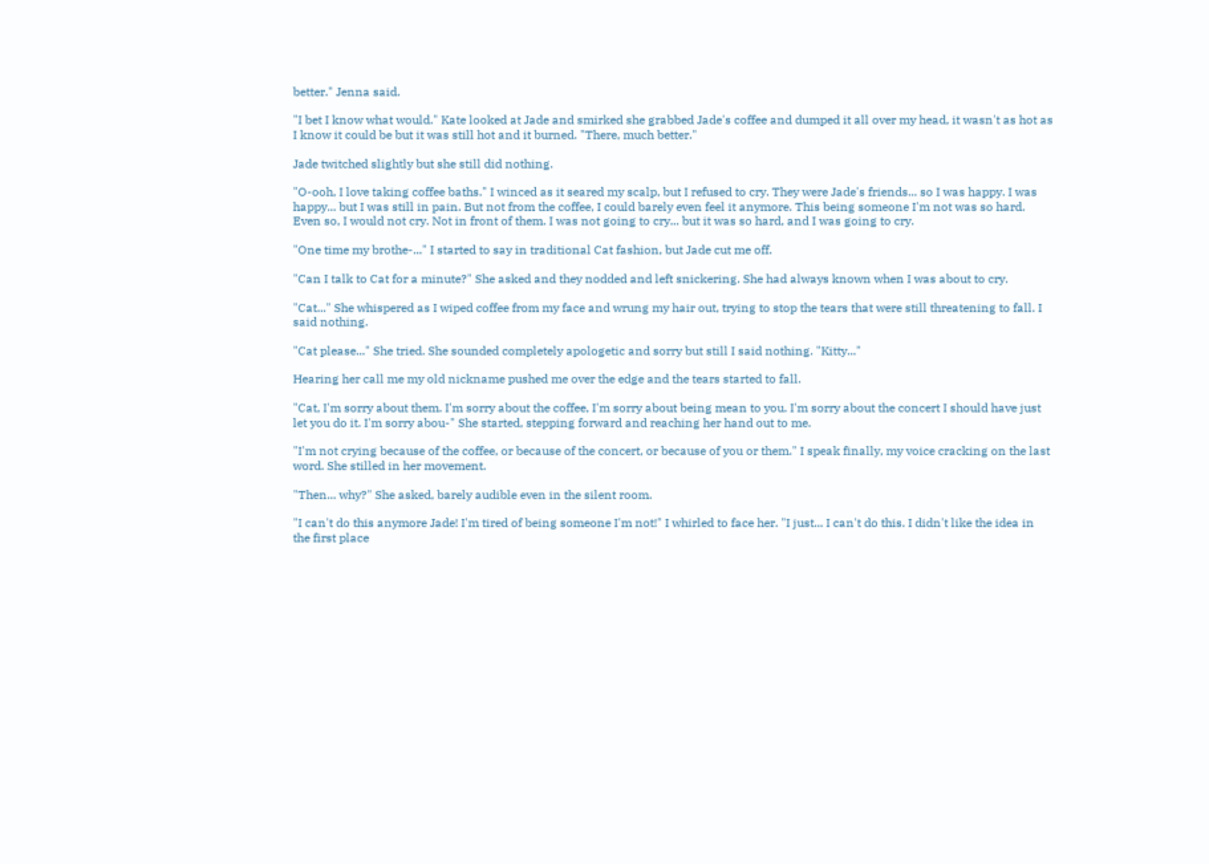better." Jenna said.

"I bet I know what would." Kate looked at Jade and smirked she grabbed Jade's coffee and dumped it all over my head, it wasn't as hot as I know it could be but it was still hot and it burned. "There, much better."

Jade twitched slightly but she still did nothing.

"O-ooh, I love taking coffee baths." I winced as it seared my scalp, but I refused to cry. They were Jade's friends... so I was happy. I was happy... but I was still in pain. But not from the coffee, I could barely even feel it anymore. This being someone I'm not was so hard. Even so, I would not cry. Not in front of them. I was not going to cry... but it was so hard, and I was going to cry.

"One time my brothe-..." I started to say in traditional Cat fashion, but Jade cut me off.

"Can I talk to Cat for a minute?" She asked and they nodded and left snickering. She had always known when I was about to cry.

"Cat..." She whispered as I wiped coffee from my face and wrung my hair out, trying to stop the tears that were still threatening to fall. I said nothing.

"Cat please..." She tried. She sounded completely apologetic and sorry but still I said nothing. "Kitty..."

Hearing her call me my old nickname pushed me over the edge and the tears started to fall.

"Cat, I'm sorry about them. I'm sorry about the coffee, I'm sorry about being mean to you. I'm sorry about the concert I should have just let you do it. I'm sorry abou-" She started, stepping forward and reaching her hand out to me.

"I'm not crying because of the coffee, or because of the concert, or because of you or them." I speak finally, my voice cracking on the last word. She stilled in her movement.

"Then... why?" She asked, barely audible even in the silent room.

"I can't do this anymore Jade! I'm tired of being someone I'm not!" I whirled to face her. "I just... I can't do this. I didn't like the idea in the first place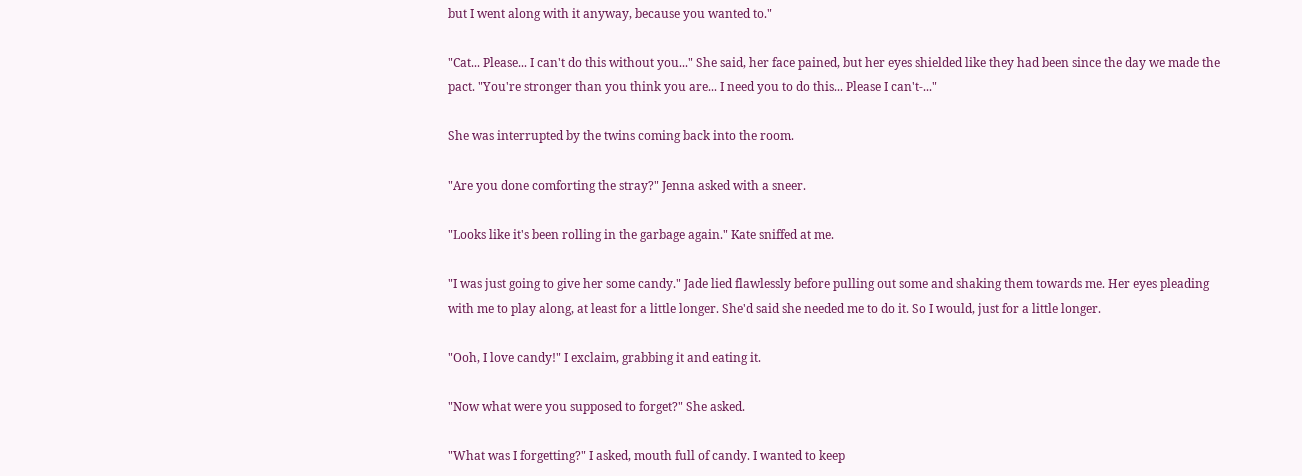but I went along with it anyway, because you wanted to."

"Cat... Please... I can't do this without you..." She said, her face pained, but her eyes shielded like they had been since the day we made the pact. "You're stronger than you think you are... I need you to do this... Please I can't-..."

She was interrupted by the twins coming back into the room.

"Are you done comforting the stray?" Jenna asked with a sneer.

"Looks like it's been rolling in the garbage again." Kate sniffed at me.

"I was just going to give her some candy." Jade lied flawlessly before pulling out some and shaking them towards me. Her eyes pleading with me to play along, at least for a little longer. She'd said she needed me to do it. So I would, just for a little longer.

"Ooh, I love candy!" I exclaim, grabbing it and eating it.

"Now what were you supposed to forget?" She asked.

"What was I forgetting?" I asked, mouth full of candy. I wanted to keep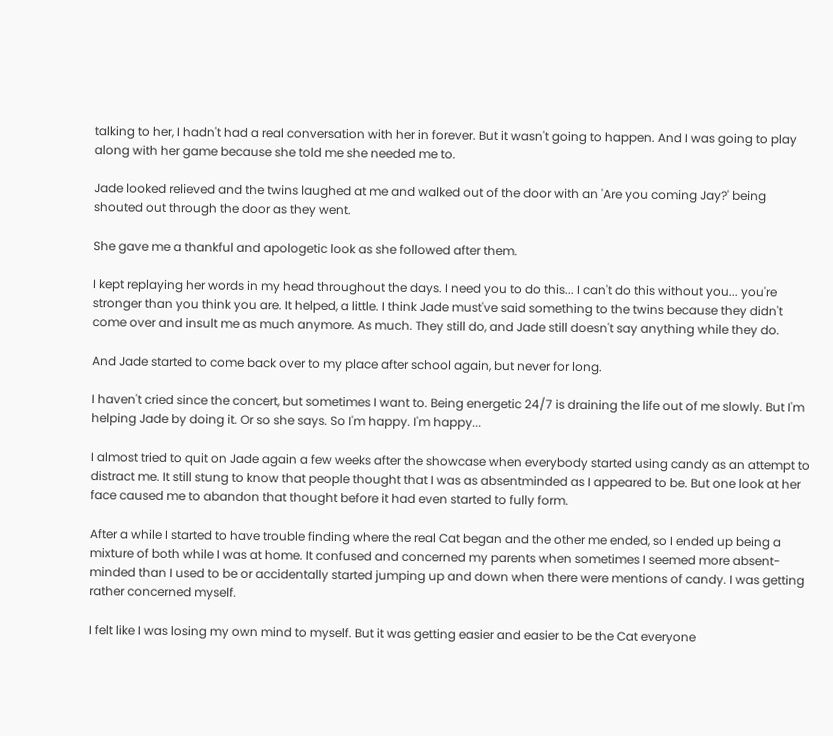talking to her, I hadn't had a real conversation with her in forever. But it wasn't going to happen. And I was going to play along with her game because she told me she needed me to.

Jade looked relieved and the twins laughed at me and walked out of the door with an 'Are you coming Jay?' being shouted out through the door as they went.

She gave me a thankful and apologetic look as she followed after them.

I kept replaying her words in my head throughout the days. I need you to do this... I can't do this without you... you're stronger than you think you are. It helped, a little. I think Jade must've said something to the twins because they didn't come over and insult me as much anymore. As much. They still do, and Jade still doesn't say anything while they do.

And Jade started to come back over to my place after school again, but never for long.

I haven't cried since the concert, but sometimes I want to. Being energetic 24/7 is draining the life out of me slowly. But I'm helping Jade by doing it. Or so she says. So I'm happy. I'm happy...

I almost tried to quit on Jade again a few weeks after the showcase when everybody started using candy as an attempt to distract me. It still stung to know that people thought that I was as absentminded as I appeared to be. But one look at her face caused me to abandon that thought before it had even started to fully form.

After a while I started to have trouble finding where the real Cat began and the other me ended, so I ended up being a mixture of both while I was at home. It confused and concerned my parents when sometimes I seemed more absent-minded than I used to be or accidentally started jumping up and down when there were mentions of candy. I was getting rather concerned myself.

I felt like I was losing my own mind to myself. But it was getting easier and easier to be the Cat everyone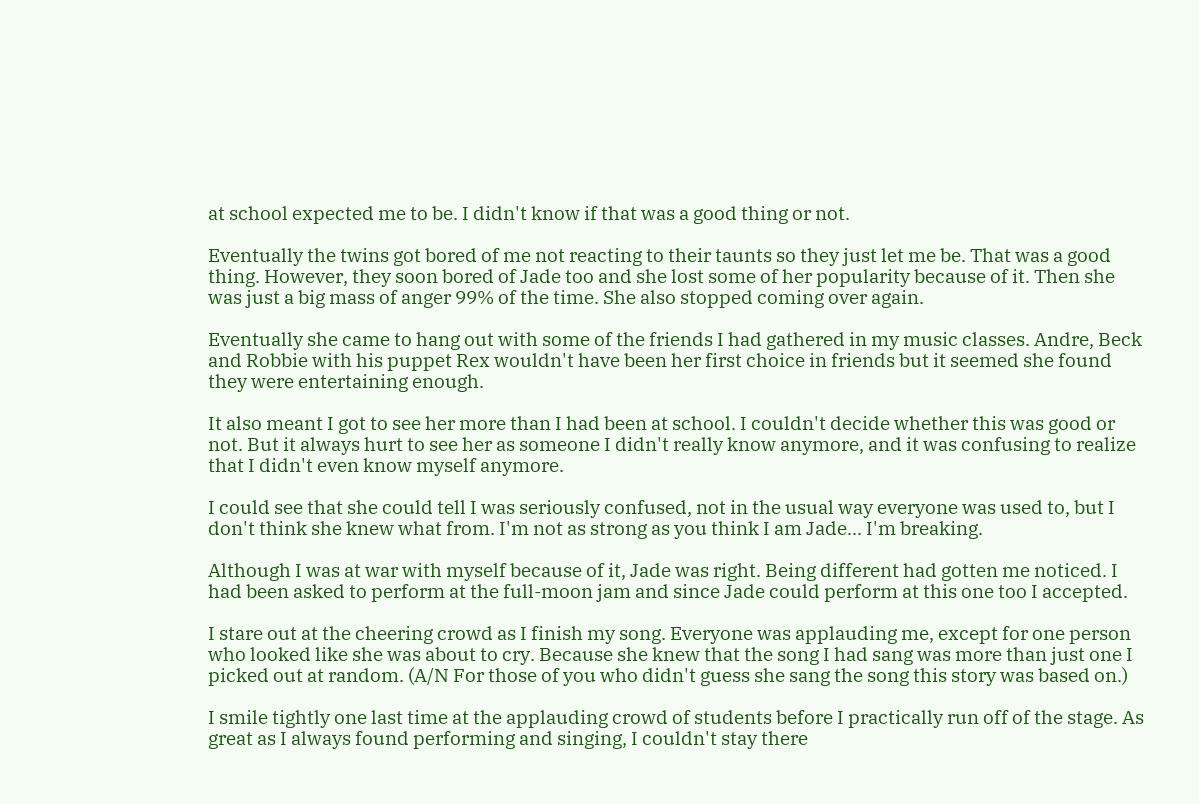at school expected me to be. I didn't know if that was a good thing or not.

Eventually the twins got bored of me not reacting to their taunts so they just let me be. That was a good thing. However, they soon bored of Jade too and she lost some of her popularity because of it. Then she was just a big mass of anger 99% of the time. She also stopped coming over again.

Eventually she came to hang out with some of the friends I had gathered in my music classes. Andre, Beck and Robbie with his puppet Rex wouldn't have been her first choice in friends but it seemed she found they were entertaining enough.

It also meant I got to see her more than I had been at school. I couldn't decide whether this was good or not. But it always hurt to see her as someone I didn't really know anymore, and it was confusing to realize that I didn't even know myself anymore.

I could see that she could tell I was seriously confused, not in the usual way everyone was used to, but I don't think she knew what from. I'm not as strong as you think I am Jade... I'm breaking.

Although I was at war with myself because of it, Jade was right. Being different had gotten me noticed. I had been asked to perform at the full-moon jam and since Jade could perform at this one too I accepted.

I stare out at the cheering crowd as I finish my song. Everyone was applauding me, except for one person who looked like she was about to cry. Because she knew that the song I had sang was more than just one I picked out at random. (A/N For those of you who didn't guess she sang the song this story was based on.)

I smile tightly one last time at the applauding crowd of students before I practically run off of the stage. As great as I always found performing and singing, I couldn't stay there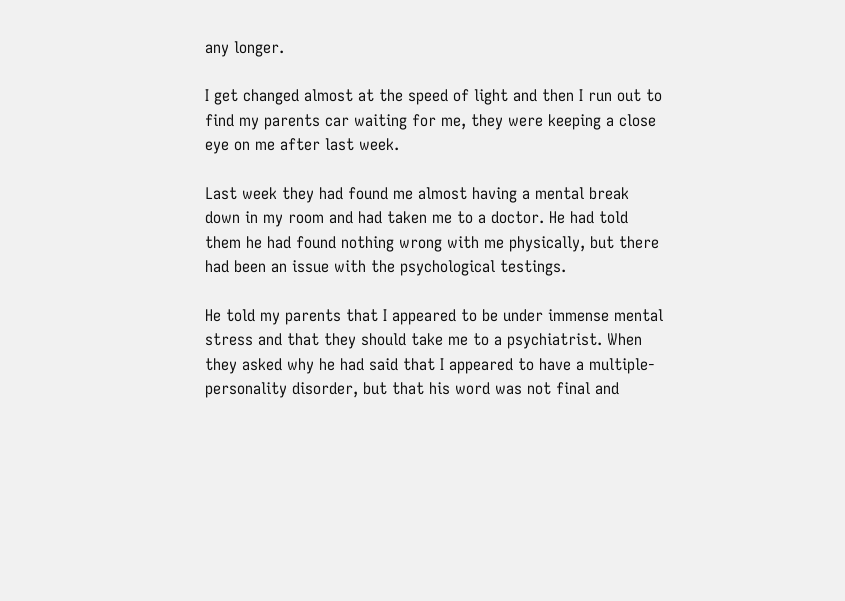any longer.

I get changed almost at the speed of light and then I run out to find my parents car waiting for me, they were keeping a close eye on me after last week.

Last week they had found me almost having a mental break down in my room and had taken me to a doctor. He had told them he had found nothing wrong with me physically, but there had been an issue with the psychological testings.

He told my parents that I appeared to be under immense mental stress and that they should take me to a psychiatrist. When they asked why he had said that I appeared to have a multiple-personality disorder, but that his word was not final and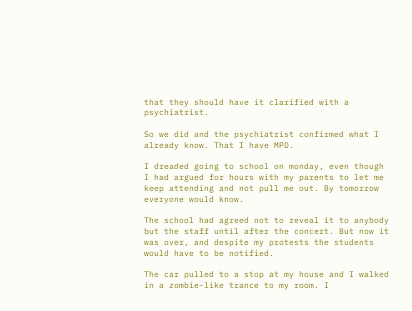that they should have it clarified with a psychiatrist.

So we did and the psychiatrist confirmed what I already know. That I have MPD.

I dreaded going to school on monday, even though I had argued for hours with my parents to let me keep attending and not pull me out. By tomorrow everyone would know.

The school had agreed not to reveal it to anybody but the staff until after the concert. But now it was over, and despite my protests the students would have to be notified.

The car pulled to a stop at my house and I walked in a zombie-like trance to my room. I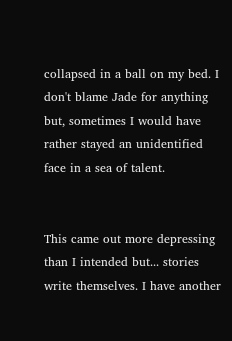collapsed in a ball on my bed. I don't blame Jade for anything but, sometimes I would have rather stayed an unidentified face in a sea of talent.


This came out more depressing than I intended but... stories write themselves. I have another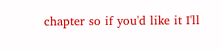chapter so if you'd like it I'll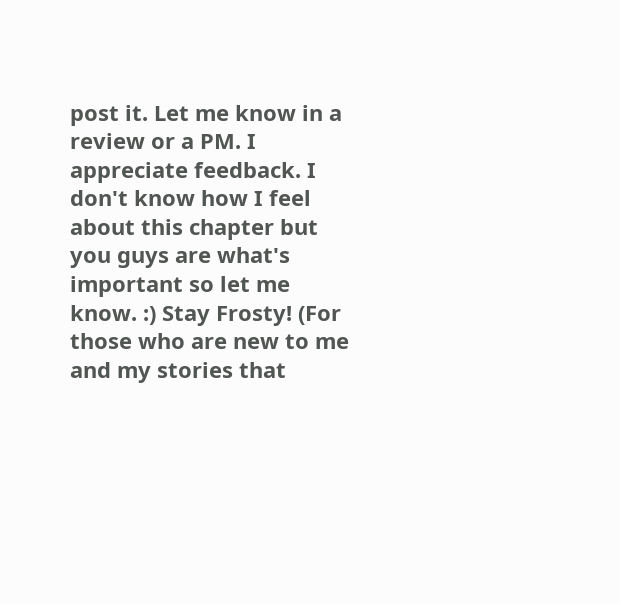post it. Let me know in a review or a PM. I appreciate feedback. I don't know how I feel about this chapter but you guys are what's important so let me know. :) Stay Frosty! (For those who are new to me and my stories that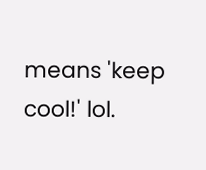means 'keep cool!' lol.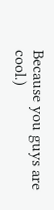Because you guys are cool.)